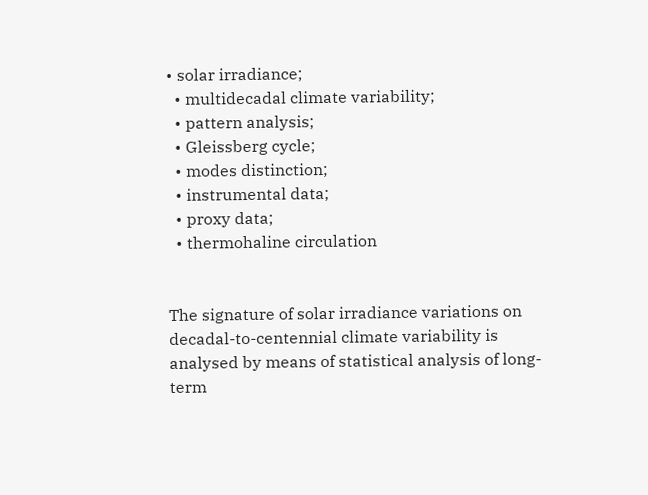• solar irradiance;
  • multidecadal climate variability;
  • pattern analysis;
  • Gleissberg cycle;
  • modes distinction;
  • instrumental data;
  • proxy data;
  • thermohaline circulation


The signature of solar irradiance variations on decadal-to-centennial climate variability is analysed by means of statistical analysis of long-term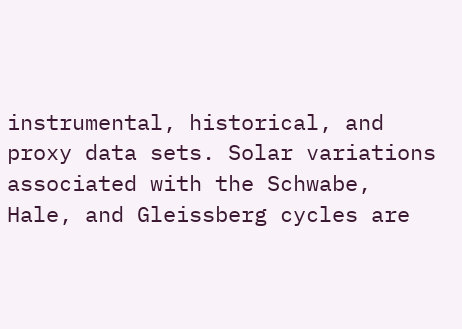instrumental, historical, and proxy data sets. Solar variations associated with the Schwabe, Hale, and Gleissberg cycles are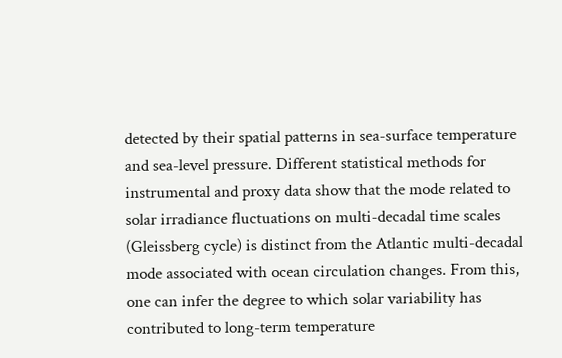detected by their spatial patterns in sea-surface temperature and sea-level pressure. Different statistical methods for instrumental and proxy data show that the mode related to solar irradiance fluctuations on multi-decadal time scales (Gleissberg cycle) is distinct from the Atlantic multi-decadal mode associated with ocean circulation changes. From this, one can infer the degree to which solar variability has contributed to long-term temperature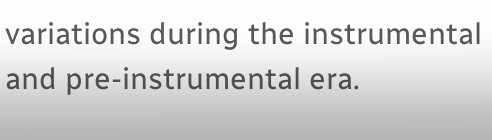variations during the instrumental and pre-instrumental era.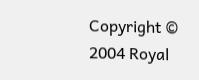Copyright © 2004 Royal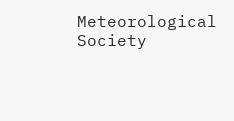Meteorological Society